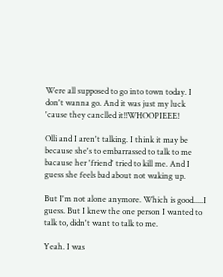Were all supposed to go into town today. I don't wanna go. And it was just my luck 'cause they canclled it!!WHOOPIEEE!

Olli and I aren't talking. I think it may be because she's to embarrassed to talk to me bacause her 'friend' tried to kill me. And I guess she feels bad about not waking up.

But I'm not alone anymore. Which is good.....I guess. But I knew the one person I wanted to talk to, didn't want to talk to me.

Yeah. I was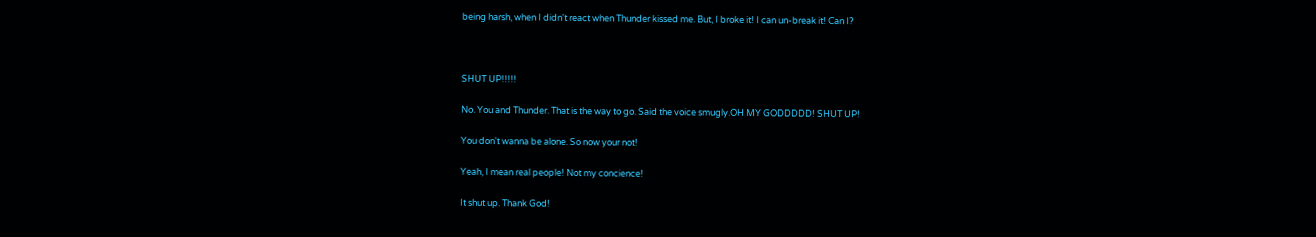being harsh, when I didn't react when Thunder kissed me. But, I broke it! I can un-break it! Can I?



SHUT UP!!!!!

No. You and Thunder. That is the way to go. Said the voice smugly.OH MY GODDDDD! SHUT UP!

You don't wanna be alone. So now your not!

Yeah, I mean real people! Not my concience!

It shut up. Thank God!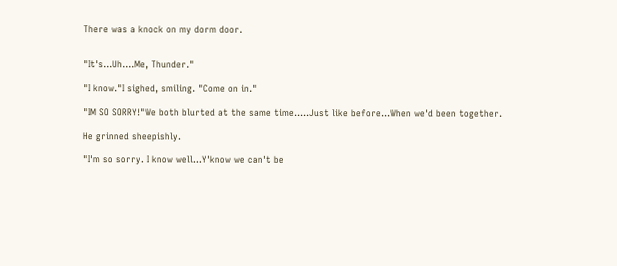There was a knock on my dorm door.


"It's...Uh....Me, Thunder."

"I know."I sighed, smiling. "Come on in."

"IM SO SORRY!"We both blurted at the same time.....Just like before...When we'd been together.

He grinned sheepishly.

"I'm so sorry. I know well...Y'know we can't be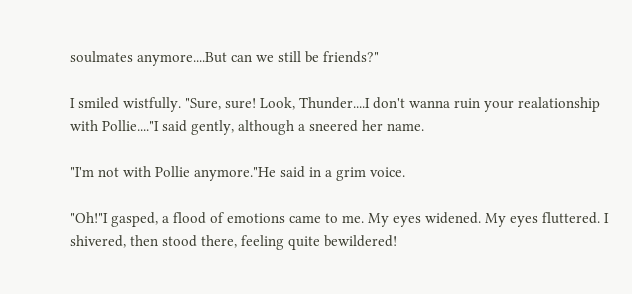soulmates anymore....But can we still be friends?"

I smiled wistfully. "Sure, sure! Look, Thunder....I don't wanna ruin your realationship with Pollie...."I said gently, although a sneered her name.

"I'm not with Pollie anymore."He said in a grim voice.

"Oh!"I gasped, a flood of emotions came to me. My eyes widened. My eyes fluttered. I shivered, then stood there, feeling quite bewildered!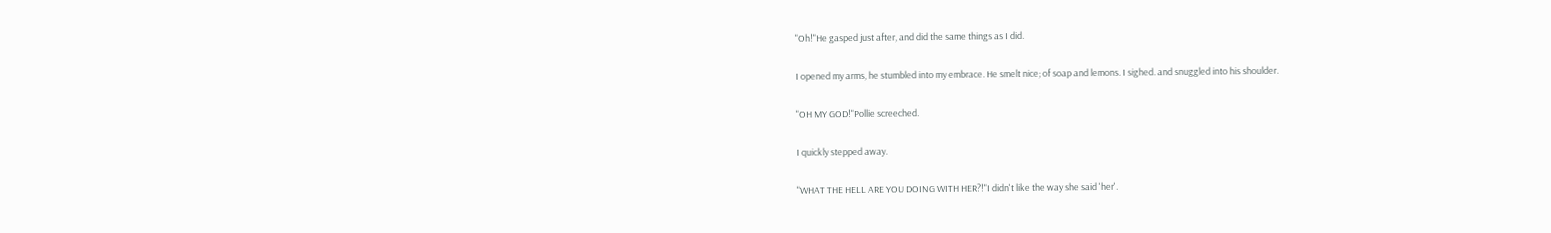"Oh!"He gasped just after, and did the same things as I did.

I opened my arms, he stumbled into my embrace. He smelt nice; of soap and lemons. I sighed. and snuggled into his shoulder.

"OH MY GOD!"Pollie screeched.

I quickly stepped away.

"WHAT THE HELL ARE YOU DOING WITH HER?!"I didn't like the way she said 'her'.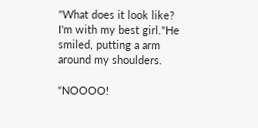"What does it look like? I'm with my best girl."He smiled, putting a arm around my shoulders.

"NOOOO!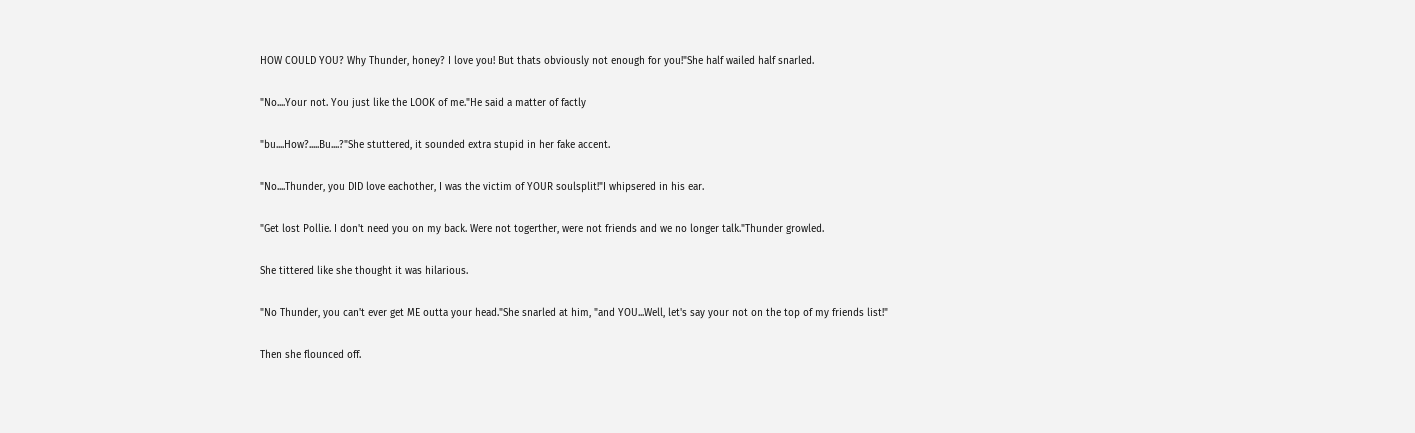HOW COULD YOU? Why Thunder, honey? I love you! But thats obviously not enough for you!"She half wailed half snarled.

"No....Your not. You just like the LOOK of me."He said a matter of factly

"bu....How?.....Bu....?"She stuttered, it sounded extra stupid in her fake accent.

"No....Thunder, you DID love eachother, I was the victim of YOUR soulsplit!"I whipsered in his ear.

"Get lost Pollie. I don't need you on my back. Were not togerther, were not friends and we no longer talk."Thunder growled.

She tittered like she thought it was hilarious.

"No Thunder, you can't ever get ME outta your head."She snarled at him, "and YOU...Well, let's say your not on the top of my friends list!"

Then she flounced off.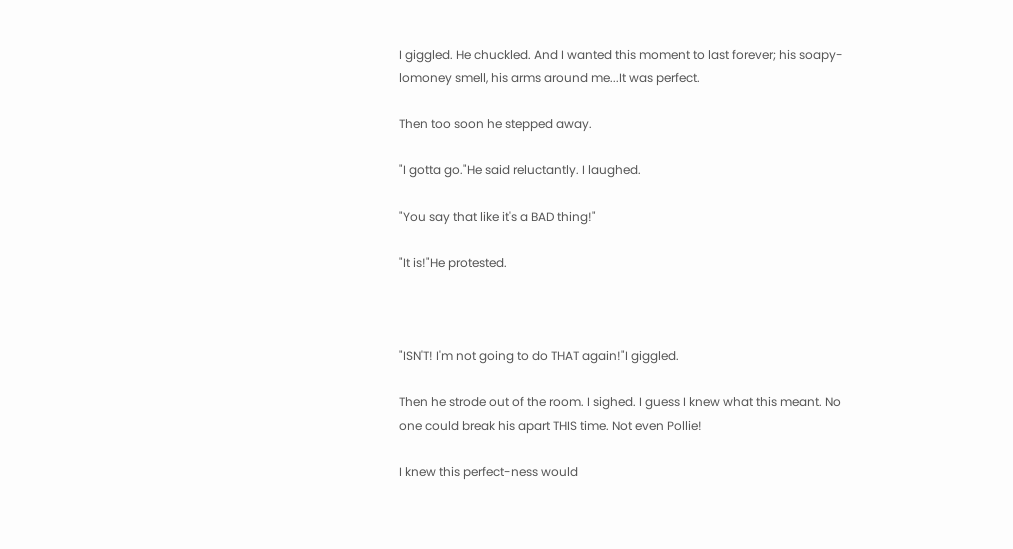I giggled. He chuckled. And I wanted this moment to last forever; his soapy-lomoney smell, his arms around me...It was perfect.

Then too soon he stepped away.

"I gotta go."He said reluctantly. I laughed.

"You say that like it's a BAD thing!"

"It is!"He protested.



"ISN'T! I'm not going to do THAT again!"I giggled.

Then he strode out of the room. I sighed. I guess I knew what this meant. No one could break his apart THIS time. Not even Pollie!

I knew this perfect-ness would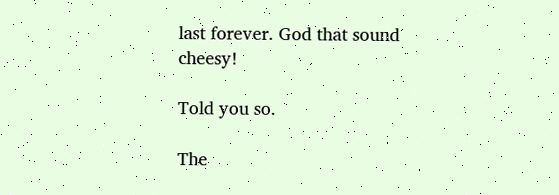last forever. God that sound cheesy!

Told you so.

The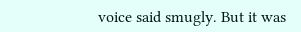voice said smugly. But it was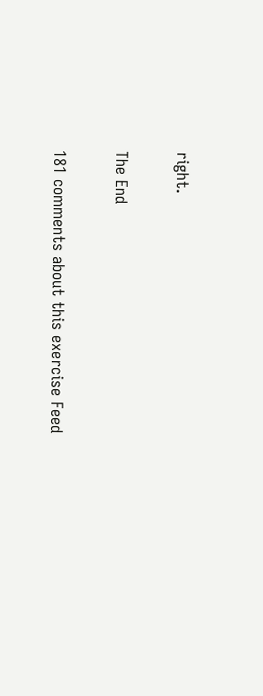right.

The End

181 comments about this exercise Feed